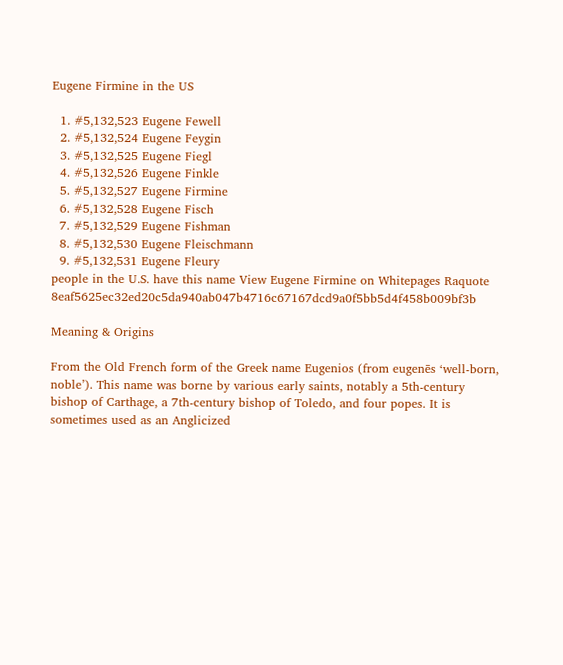Eugene Firmine in the US

  1. #5,132,523 Eugene Fewell
  2. #5,132,524 Eugene Feygin
  3. #5,132,525 Eugene Fiegl
  4. #5,132,526 Eugene Finkle
  5. #5,132,527 Eugene Firmine
  6. #5,132,528 Eugene Fisch
  7. #5,132,529 Eugene Fishman
  8. #5,132,530 Eugene Fleischmann
  9. #5,132,531 Eugene Fleury
people in the U.S. have this name View Eugene Firmine on Whitepages Raquote 8eaf5625ec32ed20c5da940ab047b4716c67167dcd9a0f5bb5d4f458b009bf3b

Meaning & Origins

From the Old French form of the Greek name Eugenios (from eugenēs ‘well-born, noble’). This name was borne by various early saints, notably a 5th-century bishop of Carthage, a 7th-century bishop of Toledo, and four popes. It is sometimes used as an Anglicized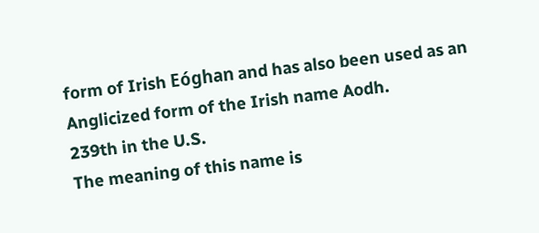form of Irish Eóghan and has also been used as an Anglicized form of the Irish name Aodh.
239th in the U.S.
The meaning of this name is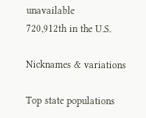unavailable
720,912th in the U.S.

Nicknames & variations

Top state populations